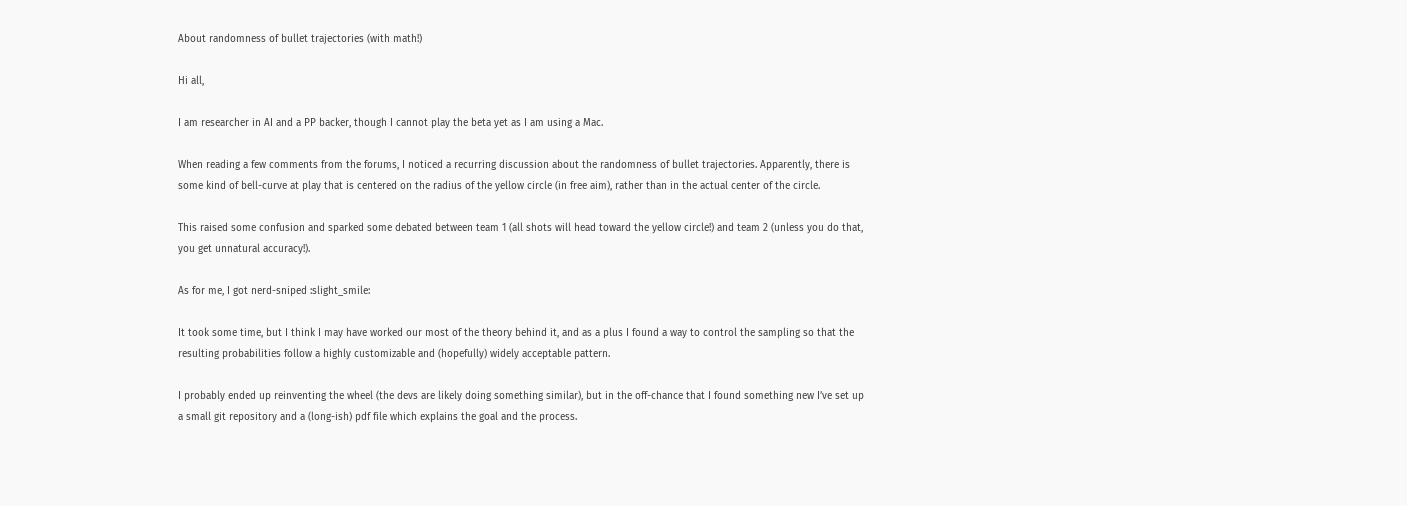About randomness of bullet trajectories (with math!)

Hi all,

I am researcher in AI and a PP backer, though I cannot play the beta yet as I am using a Mac.

When reading a few comments from the forums, I noticed a recurring discussion about the randomness of bullet trajectories. Apparently, there is some kind of bell-curve at play that is centered on the radius of the yellow circle (in free aim), rather than in the actual center of the circle.

This raised some confusion and sparked some debated between team 1 (all shots will head toward the yellow circle!) and team 2 (unless you do that, you get unnatural accuracy!).

As for me, I got nerd-sniped :slight_smile:

It took some time, but I think I may have worked our most of the theory behind it, and as a plus I found a way to control the sampling so that the resulting probabilities follow a highly customizable and (hopefully) widely acceptable pattern.

I probably ended up reinventing the wheel (the devs are likely doing something similar), but in the off-chance that I found something new I’ve set up a small git repository and a (long-ish) pdf file which explains the goal and the process.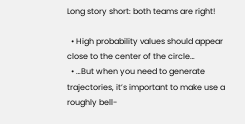Long story short: both teams are right!

  • High probability values should appear close to the center of the circle…
  • …But when you need to generate trajectories, it’s important to make use a roughly bell-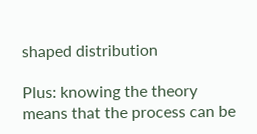shaped distribution

Plus: knowing the theory means that the process can be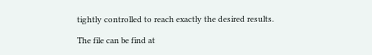tightly controlled to reach exactly the desired results.

The file can be find at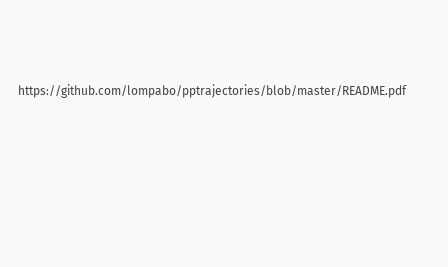https://github.com/lompabo/pptrajectories/blob/master/README.pdf